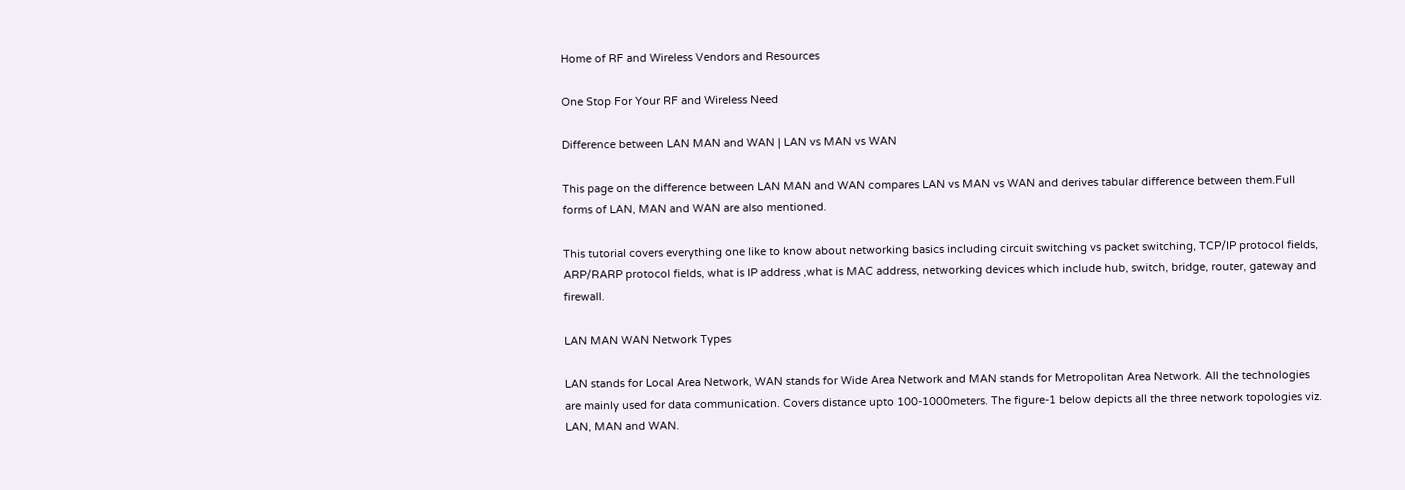Home of RF and Wireless Vendors and Resources

One Stop For Your RF and Wireless Need

Difference between LAN MAN and WAN | LAN vs MAN vs WAN

This page on the difference between LAN MAN and WAN compares LAN vs MAN vs WAN and derives tabular difference between them.Full forms of LAN, MAN and WAN are also mentioned.

This tutorial covers everything one like to know about networking basics including circuit switching vs packet switching, TCP/IP protocol fields, ARP/RARP protocol fields, what is IP address ,what is MAC address, networking devices which include hub, switch, bridge, router, gateway and firewall.

LAN MAN WAN Network Types

LAN stands for Local Area Network, WAN stands for Wide Area Network and MAN stands for Metropolitan Area Network. All the technologies are mainly used for data communication. Covers distance upto 100-1000meters. The figure-1 below depicts all the three network topologies viz. LAN, MAN and WAN.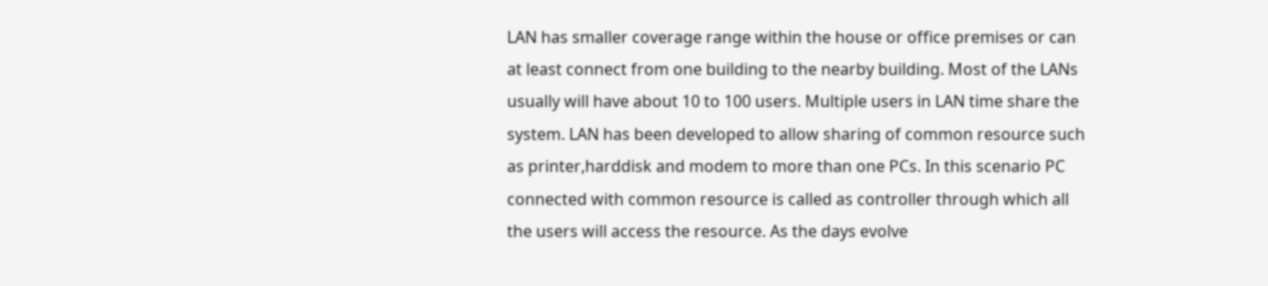LAN has smaller coverage range within the house or office premises or can at least connect from one building to the nearby building. Most of the LANs usually will have about 10 to 100 users. Multiple users in LAN time share the system. LAN has been developed to allow sharing of common resource such as printer,harddisk and modem to more than one PCs. In this scenario PC connected with common resource is called as controller through which all the users will access the resource. As the days evolve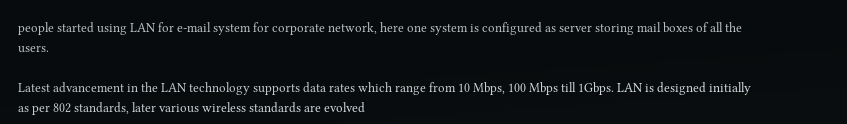people started using LAN for e-mail system for corporate network, here one system is configured as server storing mail boxes of all the users.

Latest advancement in the LAN technology supports data rates which range from 10 Mbps, 100 Mbps till 1Gbps. LAN is designed initially as per 802 standards, later various wireless standards are evolved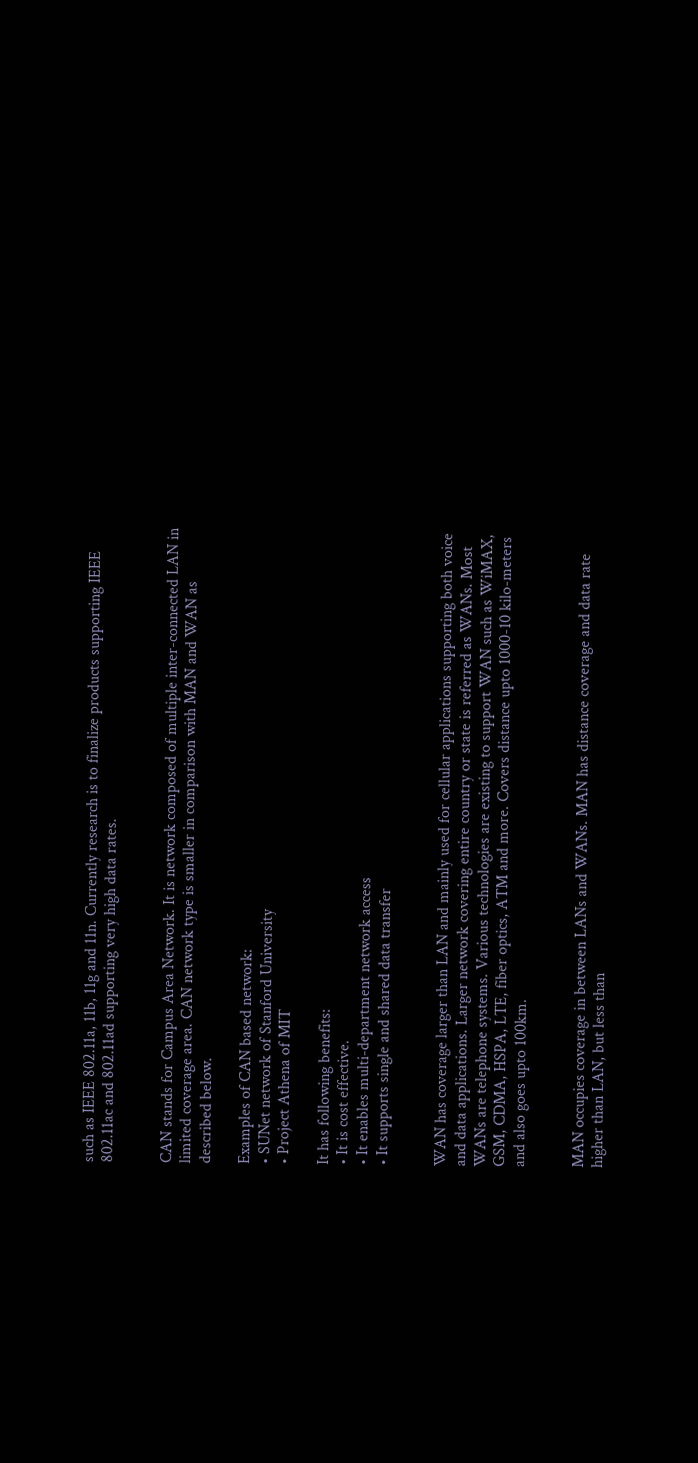such as IEEE 802.11a, 11b, 11g and 11n. Currently research is to finalize products supporting IEEE 802.11ac and 802.11ad supporting very high data rates.


CAN stands for Campus Area Network. It is network composed of multiple inter-connected LAN in limited coverage area. CAN network type is smaller in comparison with MAN and WAN as described below.

Examples of CAN based network:
• SUNet network of Stanford University
• Project Athena of MIT

It has following benefits:
• It is cost effective.
• It enables multi-department network access
• It supports single and shared data transfer


WAN has coverage larger than LAN and mainly used for cellular applications supporting both voice and data applications. Larger network covering entire country or state is referred as WANs. Most WANs are telephone systems. Various technologies are existing to support WAN such as WiMAX, GSM, CDMA, HSPA, LTE, fiber optics, ATM and more. Covers distance upto 1000-10 kilo-meters and also goes upto 100km.


MAN occupies coverage in between LANs and WANs. MAN has distance coverage and data rate higher than LAN, but less than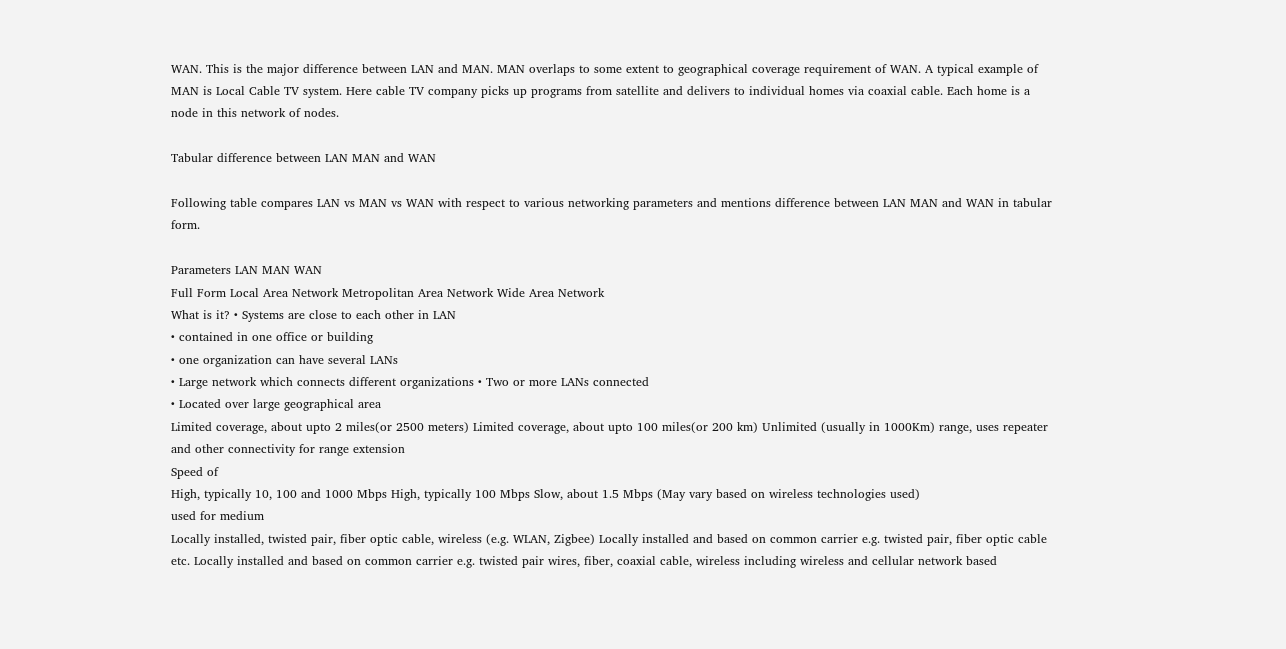WAN. This is the major difference between LAN and MAN. MAN overlaps to some extent to geographical coverage requirement of WAN. A typical example of MAN is Local Cable TV system. Here cable TV company picks up programs from satellite and delivers to individual homes via coaxial cable. Each home is a node in this network of nodes.

Tabular difference between LAN MAN and WAN

Following table compares LAN vs MAN vs WAN with respect to various networking parameters and mentions difference between LAN MAN and WAN in tabular form.

Parameters LAN MAN WAN
Full Form Local Area Network Metropolitan Area Network Wide Area Network
What is it? • Systems are close to each other in LAN
• contained in one office or building
• one organization can have several LANs
• Large network which connects different organizations • Two or more LANs connected
• Located over large geographical area
Limited coverage, about upto 2 miles(or 2500 meters) Limited coverage, about upto 100 miles(or 200 km) Unlimited (usually in 1000Km) range, uses repeater and other connectivity for range extension
Speed of
High, typically 10, 100 and 1000 Mbps High, typically 100 Mbps Slow, about 1.5 Mbps (May vary based on wireless technologies used)
used for medium
Locally installed, twisted pair, fiber optic cable, wireless (e.g. WLAN, Zigbee) Locally installed and based on common carrier e.g. twisted pair, fiber optic cable etc. Locally installed and based on common carrier e.g. twisted pair wires, fiber, coaxial cable, wireless including wireless and cellular network based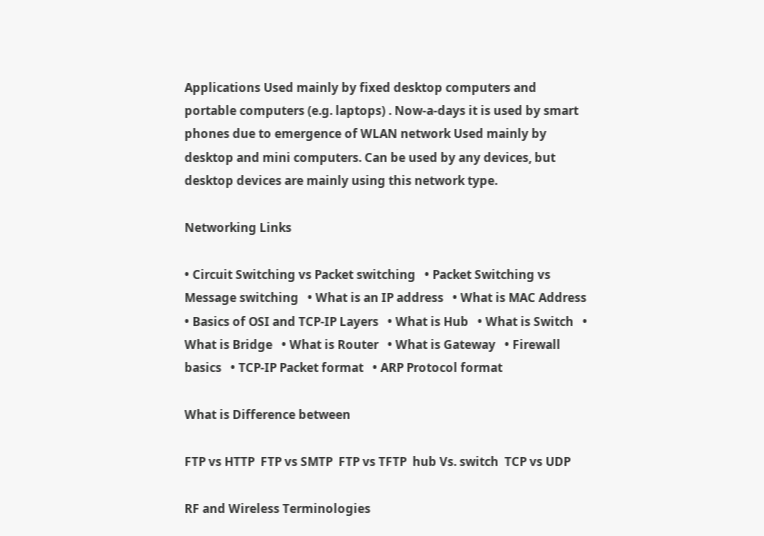Applications Used mainly by fixed desktop computers and portable computers (e.g. laptops) . Now-a-days it is used by smart phones due to emergence of WLAN network Used mainly by desktop and mini computers. Can be used by any devices, but desktop devices are mainly using this network type.

Networking Links

• Circuit Switching vs Packet switching   • Packet Switching vs Message switching   • What is an IP address   • What is MAC Address   • Basics of OSI and TCP-IP Layers   • What is Hub   • What is Switch   • What is Bridge   • What is Router   • What is Gateway   • Firewall basics   • TCP-IP Packet format   • ARP Protocol format

What is Difference between

FTP vs HTTP  FTP vs SMTP  FTP vs TFTP  hub Vs. switch  TCP vs UDP

RF and Wireless Terminologies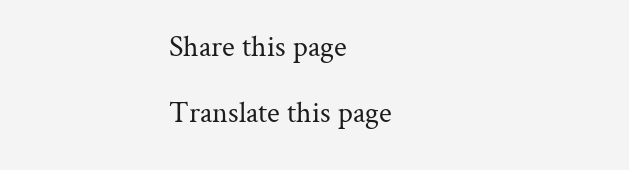Share this page

Translate this page